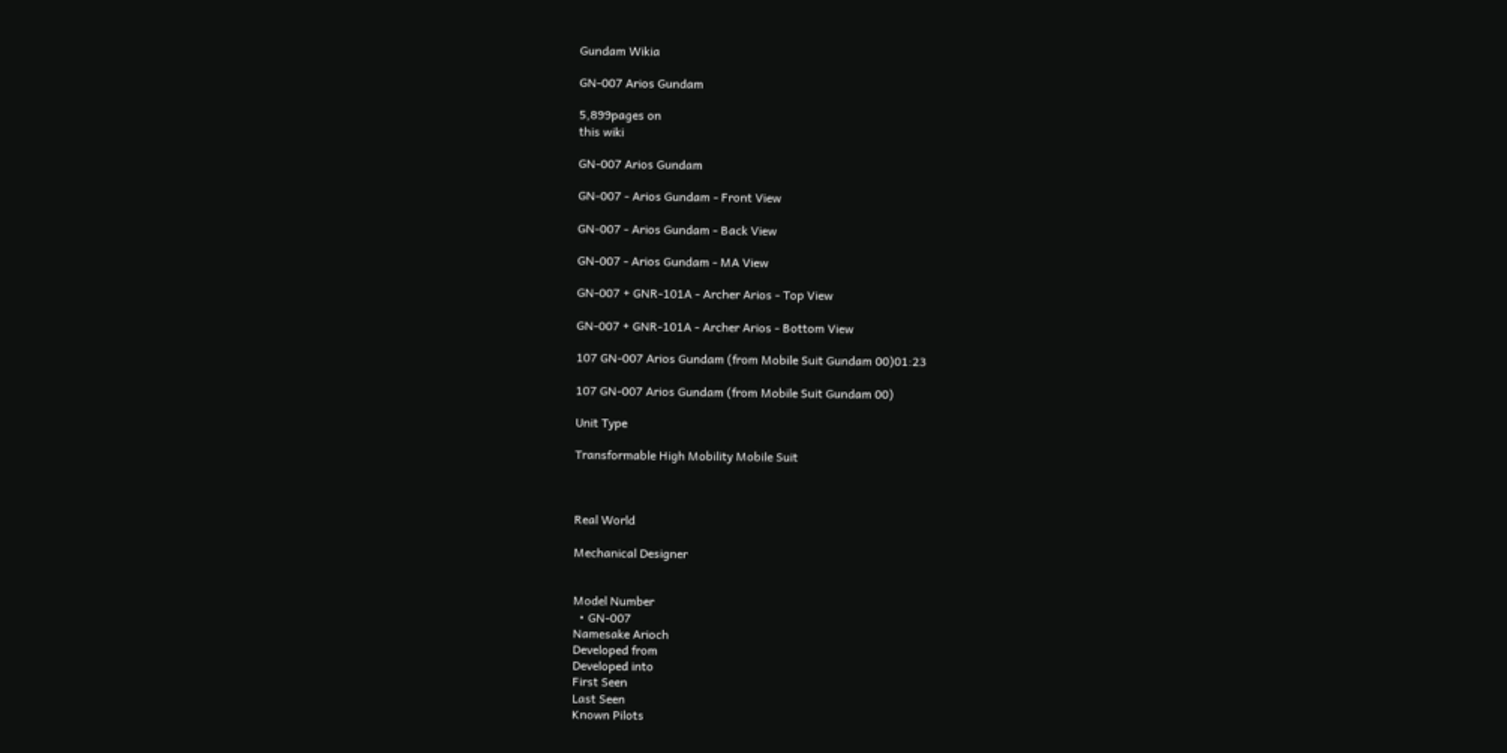Gundam Wikia

GN-007 Arios Gundam

5,899pages on
this wiki

GN-007 Arios Gundam

GN-007 - Arios Gundam - Front View

GN-007 - Arios Gundam - Back View

GN-007 - Arios Gundam - MA View

GN-007 + GNR-101A - Archer Arios - Top View

GN-007 + GNR-101A - Archer Arios - Bottom View

107 GN-007 Arios Gundam (from Mobile Suit Gundam 00)01:23

107 GN-007 Arios Gundam (from Mobile Suit Gundam 00)

Unit Type

Transformable High Mobility Mobile Suit



Real World

Mechanical Designer


Model Number
  • GN-007
Namesake Arioch
Developed from
Developed into
First Seen
Last Seen
Known Pilots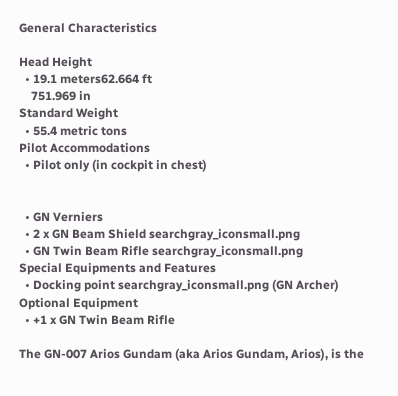General Characteristics

Head Height
  • 19.1 meters62.664 ft
    751.969 in
Standard Weight
  • 55.4 metric tons
Pilot Accommodations
  • Pilot only (in cockpit in chest)


  • GN Verniers
  • 2 x GN Beam Shield searchgray_iconsmall.png
  • GN Twin Beam Rifle searchgray_iconsmall.png
Special Equipments and Features
  • Docking point searchgray_iconsmall.png (GN Archer)
Optional Equipment
  • +1 x GN Twin Beam Rifle

The GN-007 Arios Gundam (aka Arios Gundam, Arios), is the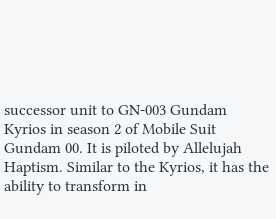successor unit to GN-003 Gundam Kyrios in season 2 of Mobile Suit Gundam 00. It is piloted by Allelujah Haptism. Similar to the Kyrios, it has the ability to transform in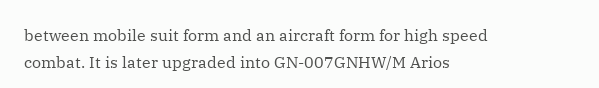between mobile suit form and an aircraft form for high speed combat. It is later upgraded into GN-007GNHW/M Arios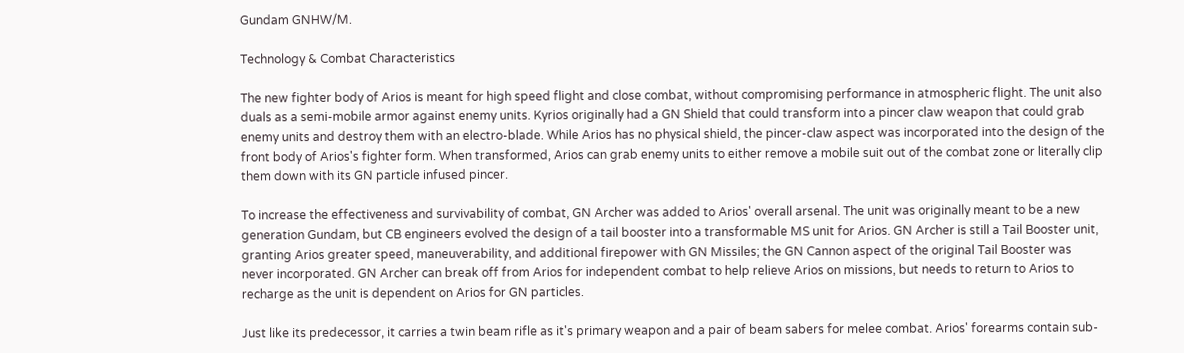Gundam GNHW/M.

Technology & Combat Characteristics

The new fighter body of Arios is meant for high speed flight and close combat, without compromising performance in atmospheric flight. The unit also duals as a semi-mobile armor against enemy units. Kyrios originally had a GN Shield that could transform into a pincer claw weapon that could grab enemy units and destroy them with an electro-blade. While Arios has no physical shield, the pincer-claw aspect was incorporated into the design of the front body of Arios's fighter form. When transformed, Arios can grab enemy units to either remove a mobile suit out of the combat zone or literally clip them down with its GN particle infused pincer.

To increase the effectiveness and survivability of combat, GN Archer was added to Arios' overall arsenal. The unit was originally meant to be a new generation Gundam, but CB engineers evolved the design of a tail booster into a transformable MS unit for Arios. GN Archer is still a Tail Booster unit, granting Arios greater speed, maneuverability, and additional firepower with GN Missiles; the GN Cannon aspect of the original Tail Booster was never incorporated. GN Archer can break off from Arios for independent combat to help relieve Arios on missions, but needs to return to Arios to recharge as the unit is dependent on Arios for GN particles.

Just like its predecessor, it carries a twin beam rifle as it's primary weapon and a pair of beam sabers for melee combat. Arios' forearms contain sub-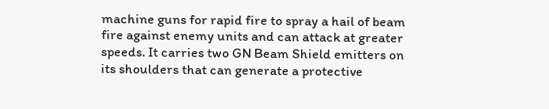machine guns for rapid fire to spray a hail of beam fire against enemy units and can attack at greater speeds. It carries two GN Beam Shield emitters on its shoulders that can generate a protective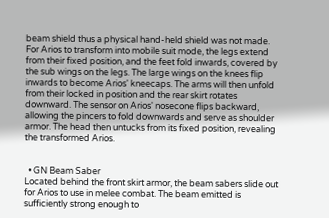beam shield thus a physical hand-held shield was not made. For Arios to transform into mobile suit mode, the legs extend from their fixed position, and the feet fold inwards, covered by the sub wings on the legs. The large wings on the knees flip inwards to become Arios' kneecaps. The arms will then unfold from their locked in position and the rear skirt rotates downward. The sensor on Arios' nosecone flips backward, allowing the pincers to fold downwards and serve as shoulder armor. The head then untucks from its fixed position, revealing the transformed Arios.


  • GN Beam Saber
Located behind the front skirt armor, the beam sabers slide out for Arios to use in melee combat. The beam emitted is sufficiently strong enough to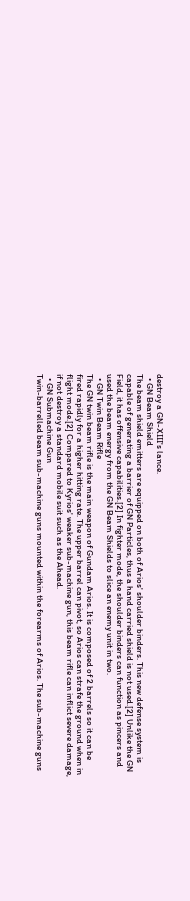destroy a GN-XIII's lance.
  • GN Beam Shield
The beam shield emitters are equipped on both of Arios' shoulder binders. This new defense system is capable of generating a barrier of GN Particles, thus a hand carried shield is not used.[2] Unlike the GN Field, it has offensive capabilities.[2] In fighter mode, the shoulder binders can function as pincers and used the beam energy from the GN Beam Shields to slice an enemy unit in two.
  • GN Twin Beam Rifle
The GN twin beam rifle is the main weapon of Gundam Arios. It is composed of 2 barrels so it can be fired rapidly for a higher hitting rate. The upper barrel can pivot, so Arios can strafe the ground when in flight mode.[2] Compared to Kyrios' weaker sub-machine gun, this beam rifle can inflict severe damage, if not destroy a standard mobile suit such as the Ahead.
  • GN Submachine Gun
Twin-barrelled beam sub-machine guns mounted within the forearms of Arios. The sub-machine guns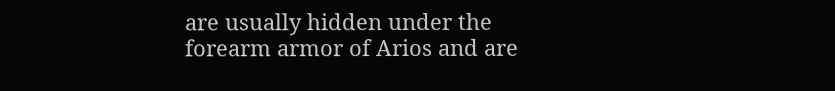are usually hidden under the forearm armor of Arios and are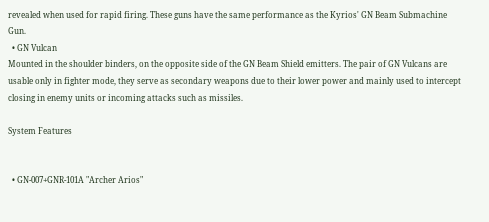revealed when used for rapid firing. These guns have the same performance as the Kyrios' GN Beam Submachine Gun.
  • GN Vulcan
Mounted in the shoulder binders, on the opposite side of the GN Beam Shield emitters. The pair of GN Vulcans are usable only in fighter mode, they serve as secondary weapons due to their lower power and mainly used to intercept closing in enemy units or incoming attacks such as missiles.

System Features


  • GN-007+GNR-101A "Archer Arios"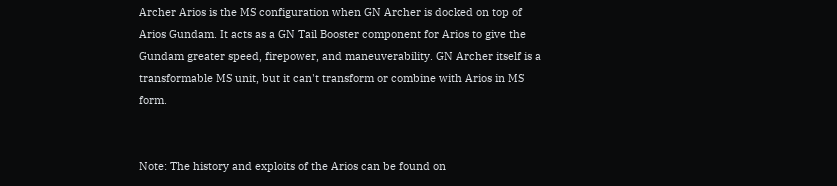Archer Arios is the MS configuration when GN Archer is docked on top of Arios Gundam. It acts as a GN Tail Booster component for Arios to give the Gundam greater speed, firepower, and maneuverability. GN Archer itself is a transformable MS unit, but it can't transform or combine with Arios in MS form.


Note: The history and exploits of the Arios can be found on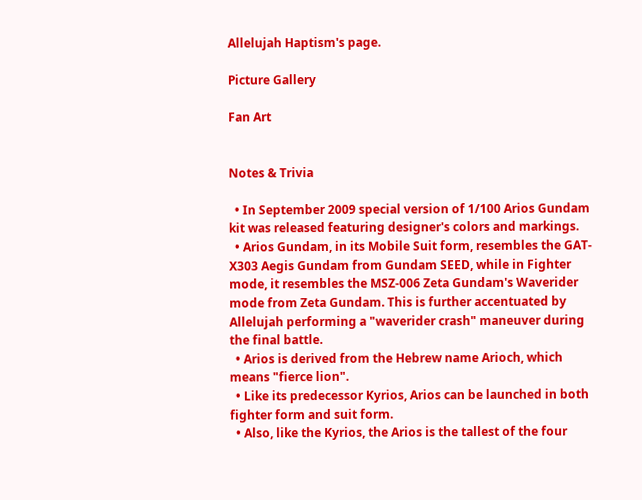Allelujah Haptism's page.

Picture Gallery

Fan Art


Notes & Trivia

  • In September 2009 special version of 1/100 Arios Gundam kit was released featuring designer's colors and markings.
  • Arios Gundam, in its Mobile Suit form, resembles the GAT-X303 Aegis Gundam from Gundam SEED, while in Fighter mode, it resembles the MSZ-006 Zeta Gundam's Waverider mode from Zeta Gundam. This is further accentuated by Allelujah performing a "waverider crash" maneuver during the final battle.
  • Arios is derived from the Hebrew name Arioch, which means "fierce lion".
  • Like its predecessor Kyrios, Arios can be launched in both fighter form and suit form.
  • Also, like the Kyrios, the Arios is the tallest of the four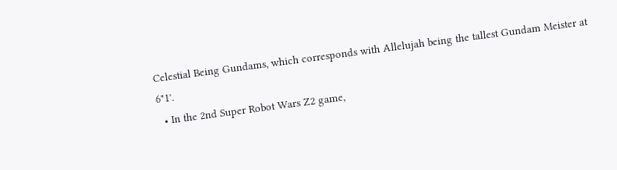Celestial Being Gundams, which corresponds with Allelujah being the tallest Gundam Meister at 6"1'.
  • In the 2nd Super Robot Wars Z2 game,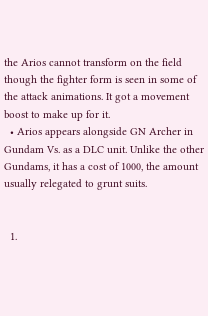the Arios cannot transform on the field though the fighter form is seen in some of the attack animations. It got a movement boost to make up for it.
  • Arios appears alongside GN Archer in Gundam Vs. as a DLC unit. Unlike the other Gundams, it has a cost of 1000, the amount usually relegated to grunt suits.


  1.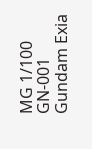MG 1/100 GN-001 Gundam Exia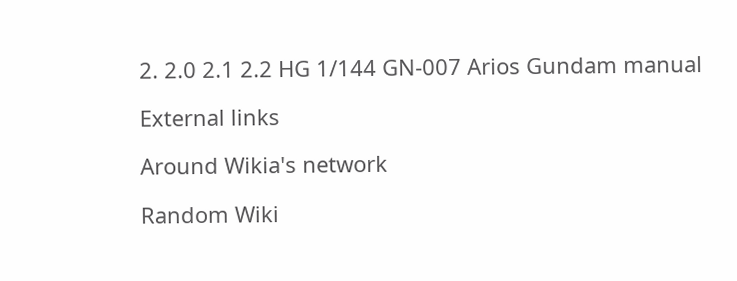2. 2.0 2.1 2.2 HG 1/144 GN-007 Arios Gundam manual

External links

Around Wikia's network

Random Wiki